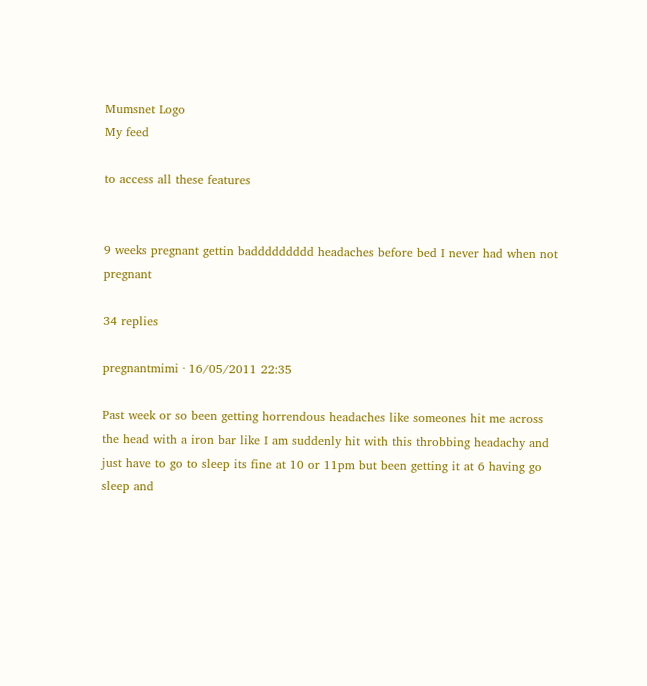Mumsnet Logo
My feed

to access all these features


9 weeks pregnant gettin baddddddddd headaches before bed I never had when not pregnant

34 replies

pregnantmimi · 16/05/2011 22:35

Past week or so been getting horrendous headaches like someones hit me across the head with a iron bar like I am suddenly hit with this throbbing headachy and just have to go to sleep its fine at 10 or 11pm but been getting it at 6 having go sleep and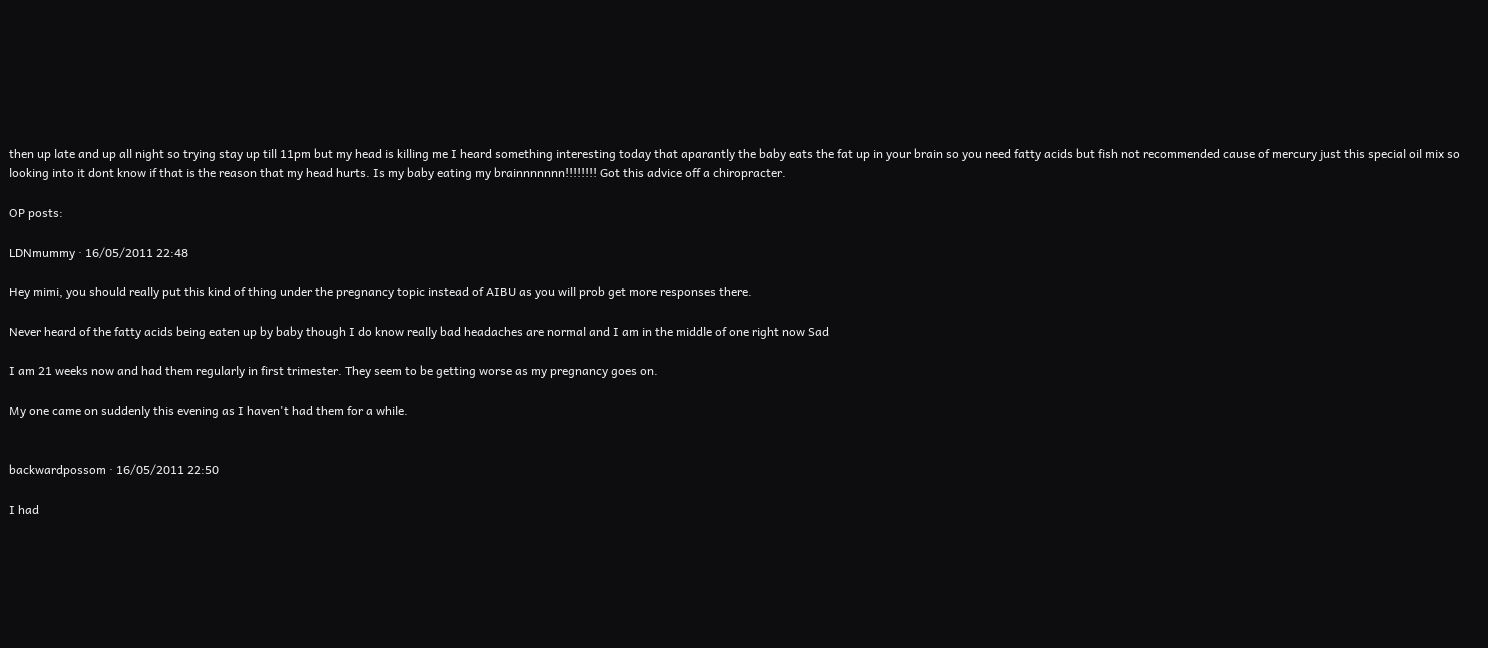then up late and up all night so trying stay up till 11pm but my head is killing me I heard something interesting today that aparantly the baby eats the fat up in your brain so you need fatty acids but fish not recommended cause of mercury just this special oil mix so looking into it dont know if that is the reason that my head hurts. Is my baby eating my brainnnnnnn!!!!!!!! Got this advice off a chiropracter.

OP posts:

LDNmummy · 16/05/2011 22:48

Hey mimi, you should really put this kind of thing under the pregnancy topic instead of AIBU as you will prob get more responses there.

Never heard of the fatty acids being eaten up by baby though I do know really bad headaches are normal and I am in the middle of one right now Sad

I am 21 weeks now and had them regularly in first trimester. They seem to be getting worse as my pregnancy goes on.

My one came on suddenly this evening as I haven't had them for a while.


backwardpossom · 16/05/2011 22:50

I had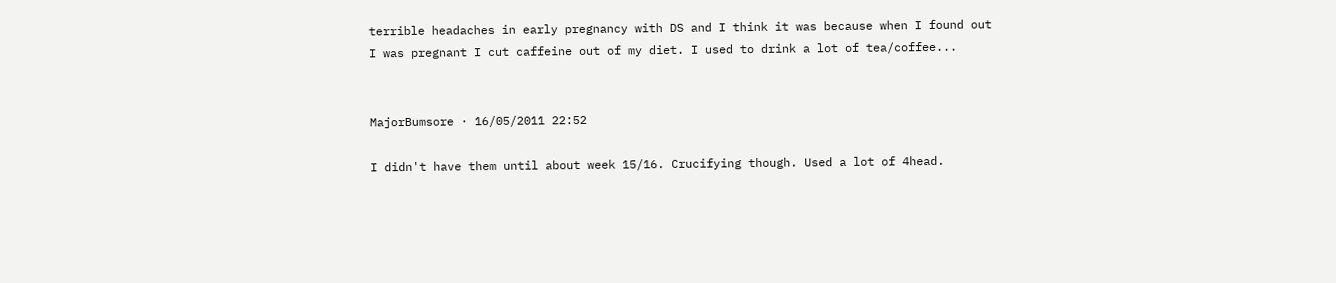terrible headaches in early pregnancy with DS and I think it was because when I found out I was pregnant I cut caffeine out of my diet. I used to drink a lot of tea/coffee...


MajorBumsore · 16/05/2011 22:52

I didn't have them until about week 15/16. Crucifying though. Used a lot of 4head.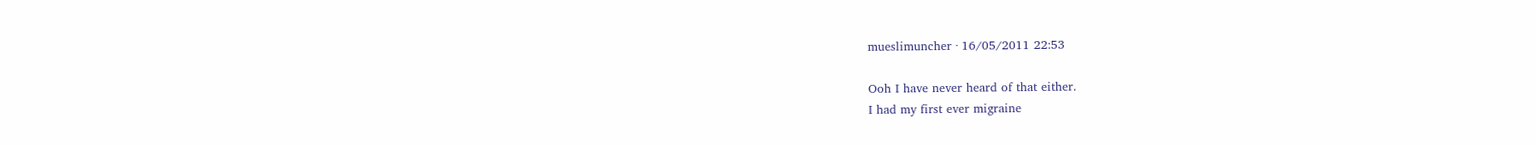mueslimuncher · 16/05/2011 22:53

Ooh I have never heard of that either.
I had my first ever migraine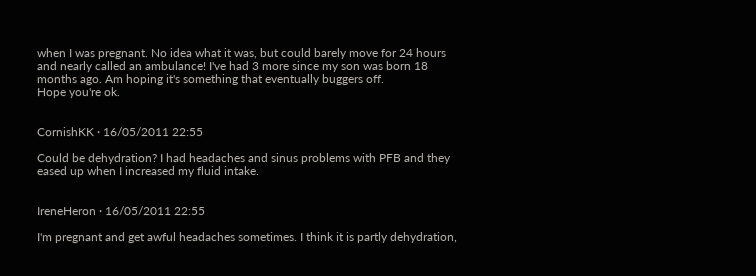when I was pregnant. No idea what it was, but could barely move for 24 hours and nearly called an ambulance! I've had 3 more since my son was born 18 months ago. Am hoping it's something that eventually buggers off.
Hope you're ok.


CornishKK · 16/05/2011 22:55

Could be dehydration? I had headaches and sinus problems with PFB and they eased up when I increased my fluid intake.


IreneHeron · 16/05/2011 22:55

I'm pregnant and get awful headaches sometimes. I think it is partly dehydration,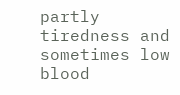partly tiredness and sometimes low blood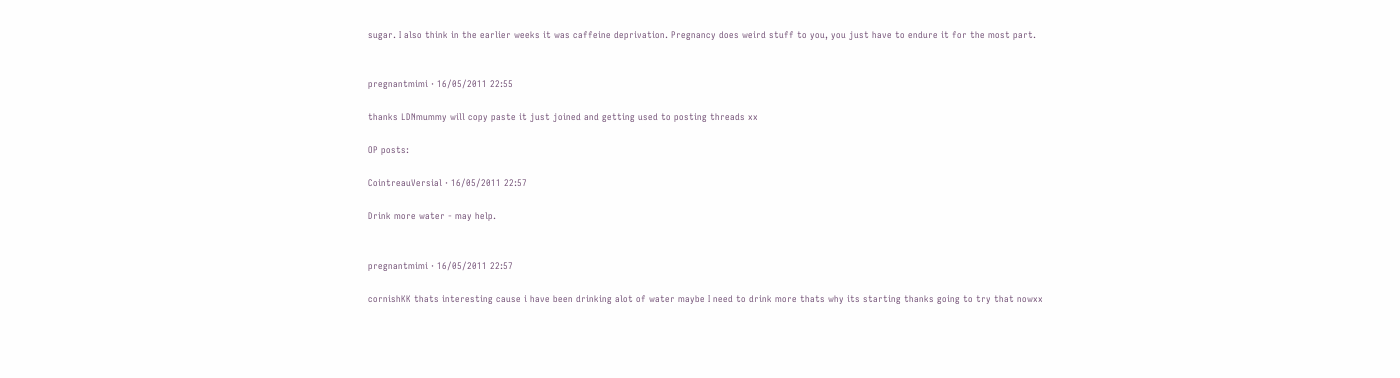sugar. I also think in the earlier weeks it was caffeine deprivation. Pregnancy does weird stuff to you, you just have to endure it for the most part.


pregnantmimi · 16/05/2011 22:55

thanks LDNmummy will copy paste it just joined and getting used to posting threads xx

OP posts:

CointreauVersial · 16/05/2011 22:57

Drink more water - may help.


pregnantmimi · 16/05/2011 22:57

cornishKK thats interesting cause i have been drinking alot of water maybe I need to drink more thats why its starting thanks going to try that nowxx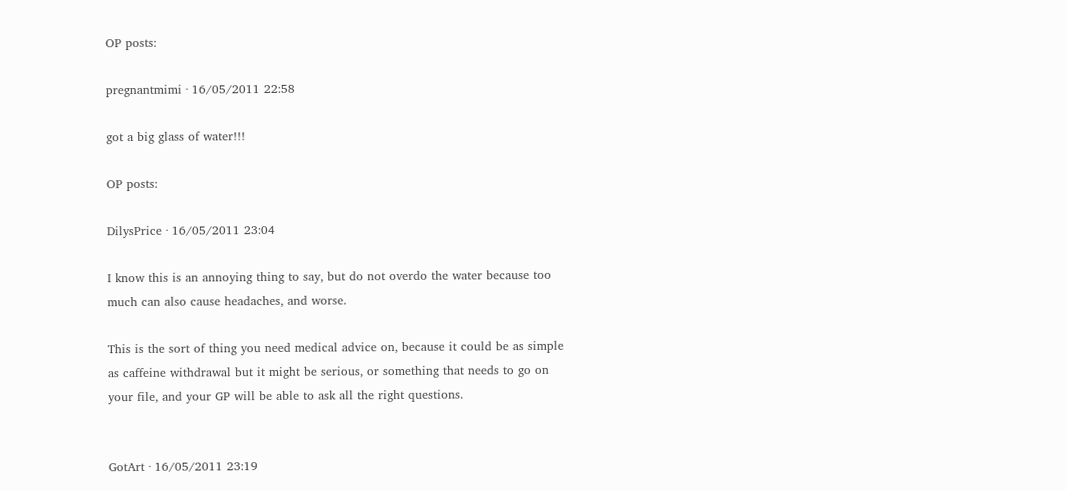OP posts:

pregnantmimi · 16/05/2011 22:58

got a big glass of water!!!

OP posts:

DilysPrice · 16/05/2011 23:04

I know this is an annoying thing to say, but do not overdo the water because too much can also cause headaches, and worse.

This is the sort of thing you need medical advice on, because it could be as simple as caffeine withdrawal but it might be serious, or something that needs to go on your file, and your GP will be able to ask all the right questions.


GotArt · 16/05/2011 23:19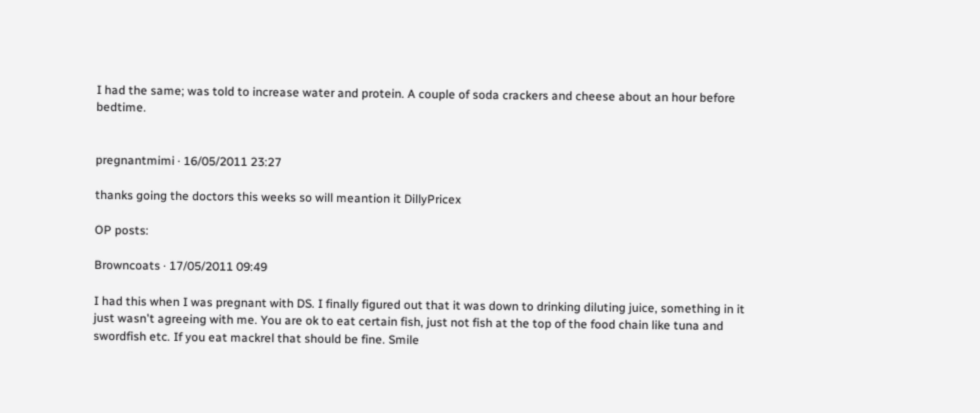I had the same; was told to increase water and protein. A couple of soda crackers and cheese about an hour before bedtime.


pregnantmimi · 16/05/2011 23:27

thanks going the doctors this weeks so will meantion it DillyPricex

OP posts:

Browncoats · 17/05/2011 09:49

I had this when I was pregnant with DS. I finally figured out that it was down to drinking diluting juice, something in it just wasn't agreeing with me. You are ok to eat certain fish, just not fish at the top of the food chain like tuna and swordfish etc. If you eat mackrel that should be fine. Smile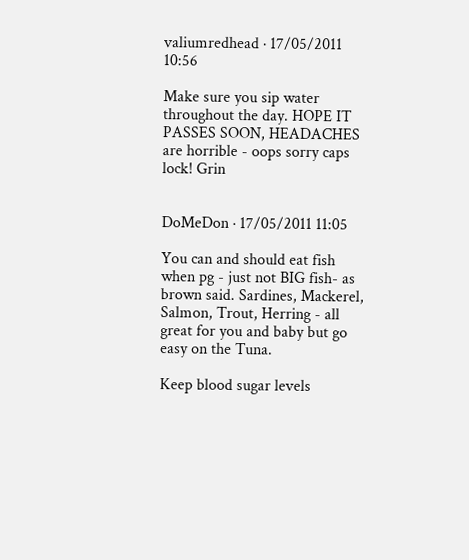valiumredhead · 17/05/2011 10:56

Make sure you sip water throughout the day. HOPE IT PASSES SOON, HEADACHES are horrible - oops sorry caps lock! Grin


DoMeDon · 17/05/2011 11:05

You can and should eat fish when pg - just not BIG fish- as brown said. Sardines, Mackerel, Salmon, Trout, Herring - all great for you and baby but go easy on the Tuna.

Keep blood sugar levels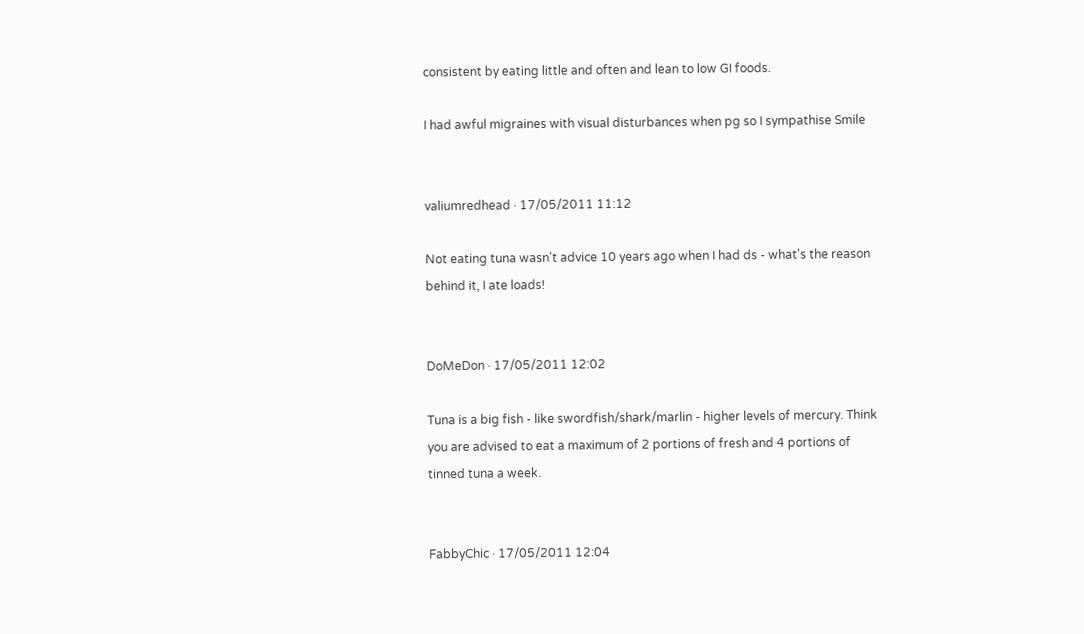consistent by eating little and often and lean to low GI foods.

I had awful migraines with visual disturbances when pg so I sympathise Smile


valiumredhead · 17/05/2011 11:12

Not eating tuna wasn't advice 10 years ago when I had ds - what's the reason behind it, I ate loads!


DoMeDon · 17/05/2011 12:02

Tuna is a big fish - like swordfish/shark/marlin - higher levels of mercury. Think you are advised to eat a maximum of 2 portions of fresh and 4 portions of tinned tuna a week.


FabbyChic · 17/05/2011 12:04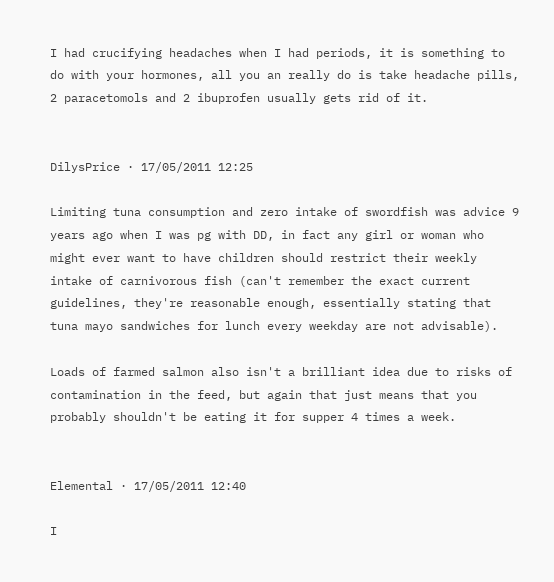I had crucifying headaches when I had periods, it is something to do with your hormones, all you an really do is take headache pills, 2 paracetomols and 2 ibuprofen usually gets rid of it.


DilysPrice · 17/05/2011 12:25

Limiting tuna consumption and zero intake of swordfish was advice 9 years ago when I was pg with DD, in fact any girl or woman who might ever want to have children should restrict their weekly intake of carnivorous fish (can't remember the exact current guidelines, they're reasonable enough, essentially stating that tuna mayo sandwiches for lunch every weekday are not advisable).

Loads of farmed salmon also isn't a brilliant idea due to risks of contamination in the feed, but again that just means that you probably shouldn't be eating it for supper 4 times a week.


Elemental · 17/05/2011 12:40

I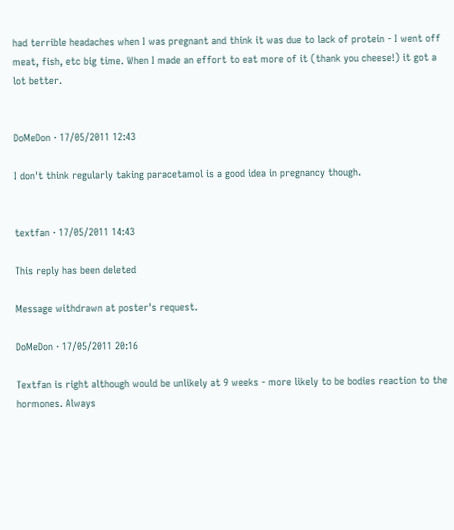had terrible headaches when I was pregnant and think it was due to lack of protein - I went off meat, fish, etc big time. When I made an effort to eat more of it (thank you cheese!) it got a lot better.


DoMeDon · 17/05/2011 12:43

I don't think regularly taking paracetamol is a good idea in pregnancy though.


textfan · 17/05/2011 14:43

This reply has been deleted

Message withdrawn at poster's request.

DoMeDon · 17/05/2011 20:16

Textfan is right although would be unlikely at 9 weeks - more likely to be bodies reaction to the hormones. Always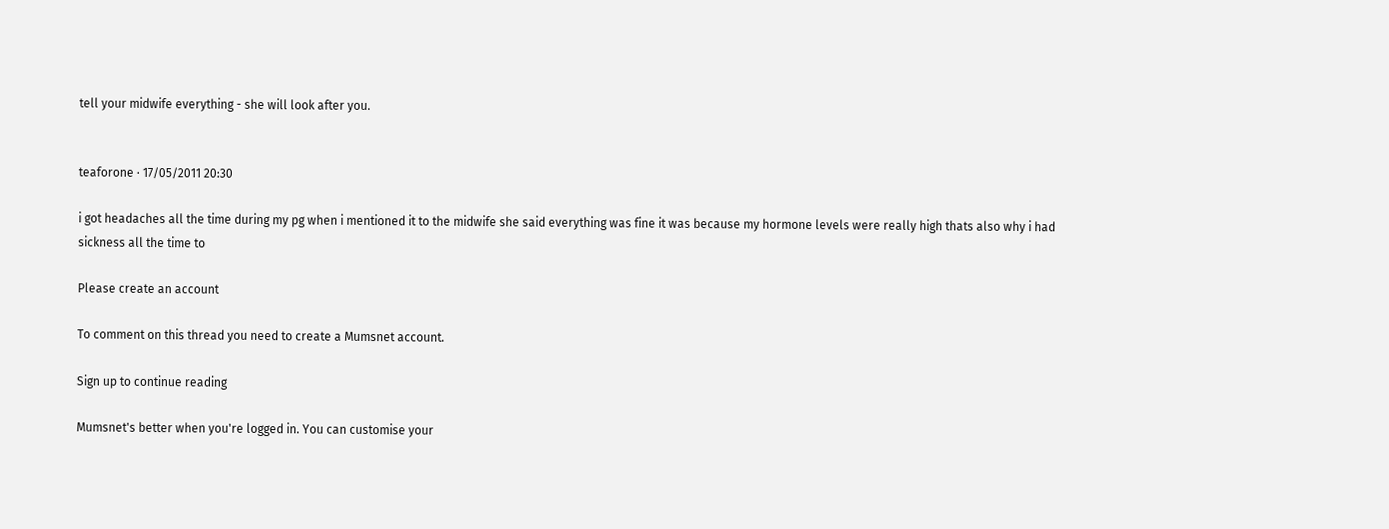tell your midwife everything - she will look after you.


teaforone · 17/05/2011 20:30

i got headaches all the time during my pg when i mentioned it to the midwife she said everything was fine it was because my hormone levels were really high thats also why i had sickness all the time to

Please create an account

To comment on this thread you need to create a Mumsnet account.

Sign up to continue reading

Mumsnet's better when you're logged in. You can customise your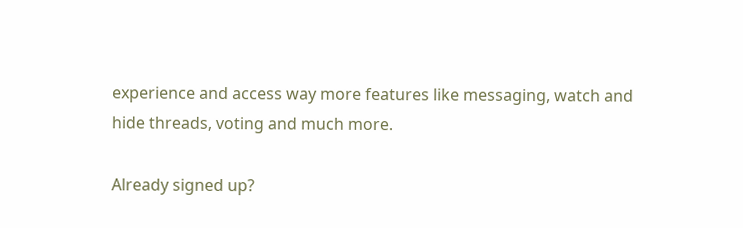experience and access way more features like messaging, watch and hide threads, voting and much more.

Already signed up?